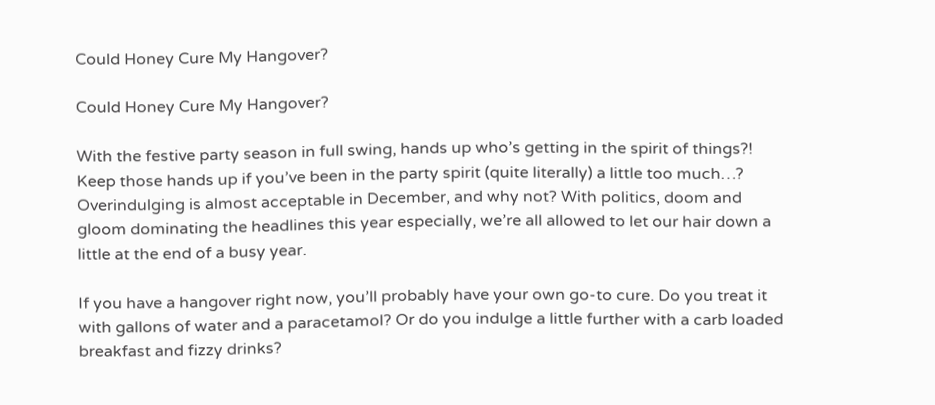Could Honey Cure My Hangover?

Could Honey Cure My Hangover?

With the festive party season in full swing, hands up who’s getting in the spirit of things?! Keep those hands up if you’ve been in the party spirit (quite literally) a little too much…? Overindulging is almost acceptable in December, and why not? With politics, doom and gloom dominating the headlines this year especially, we’re all allowed to let our hair down a little at the end of a busy year.

If you have a hangover right now, you’ll probably have your own go-to cure. Do you treat it with gallons of water and a paracetamol? Or do you indulge a little further with a carb loaded breakfast and fizzy drinks?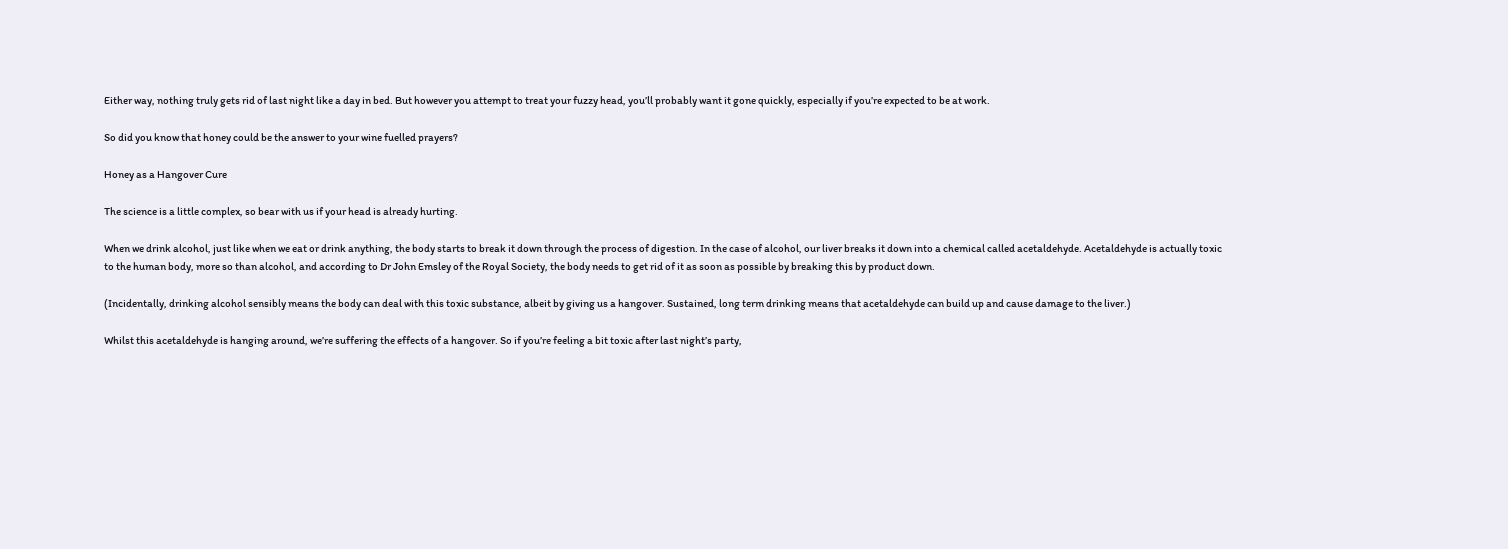Either way, nothing truly gets rid of last night like a day in bed. But however you attempt to treat your fuzzy head, you’ll probably want it gone quickly, especially if you’re expected to be at work.

So did you know that honey could be the answer to your wine fuelled prayers?

Honey as a Hangover Cure

The science is a little complex, so bear with us if your head is already hurting.

When we drink alcohol, just like when we eat or drink anything, the body starts to break it down through the process of digestion. In the case of alcohol, our liver breaks it down into a chemical called acetaldehyde. Acetaldehyde is actually toxic to the human body, more so than alcohol, and according to Dr John Emsley of the Royal Society, the body needs to get rid of it as soon as possible by breaking this by product down.

(Incidentally, drinking alcohol sensibly means the body can deal with this toxic substance, albeit by giving us a hangover. Sustained, long term drinking means that acetaldehyde can build up and cause damage to the liver.)

Whilst this acetaldehyde is hanging around, we’re suffering the effects of a hangover. So if you’re feeling a bit toxic after last night’s party,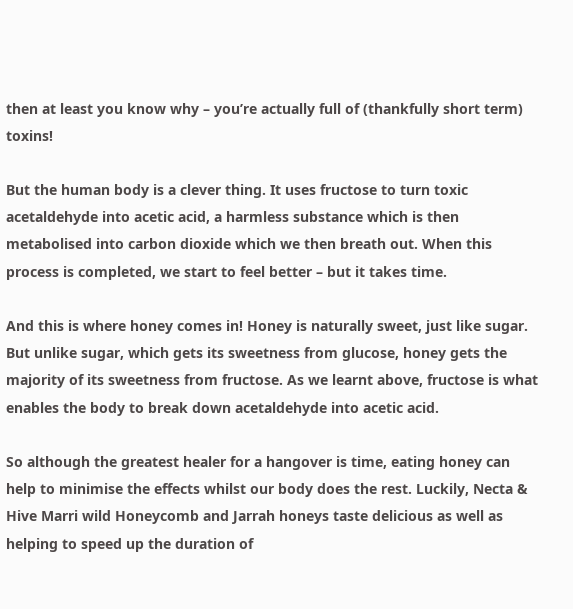then at least you know why – you’re actually full of (thankfully short term) toxins!

But the human body is a clever thing. It uses fructose to turn toxic acetaldehyde into acetic acid, a harmless substance which is then metabolised into carbon dioxide which we then breath out. When this process is completed, we start to feel better – but it takes time.

And this is where honey comes in! Honey is naturally sweet, just like sugar. But unlike sugar, which gets its sweetness from glucose, honey gets the majority of its sweetness from fructose. As we learnt above, fructose is what enables the body to break down acetaldehyde into acetic acid.

So although the greatest healer for a hangover is time, eating honey can help to minimise the effects whilst our body does the rest. Luckily, Necta & Hive Marri wild Honeycomb and Jarrah honeys taste delicious as well as helping to speed up the duration of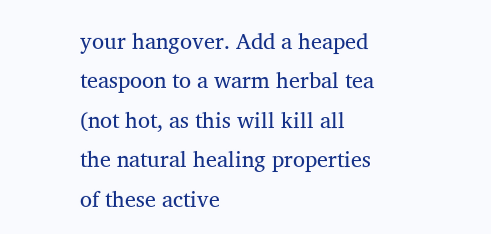your hangover. Add a heaped teaspoon to a warm herbal tea (not hot, as this will kill all the natural healing properties of these active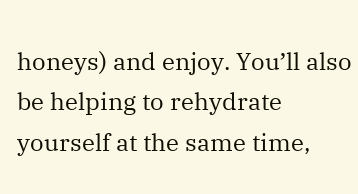honeys) and enjoy. You’ll also be helping to rehydrate yourself at the same time,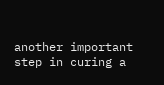another important step in curing a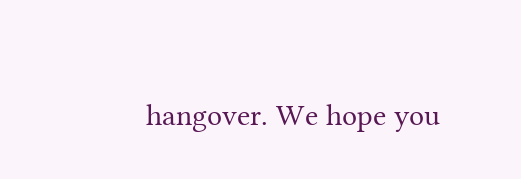hangover. We hope you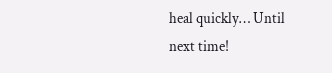heal quickly… Until next time!